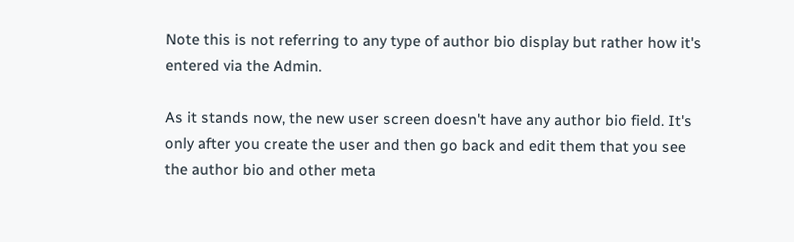Note this is not referring to any type of author bio display but rather how it's entered via the Admin.

As it stands now, the new user screen doesn't have any author bio field. It's only after you create the user and then go back and edit them that you see the author bio and other meta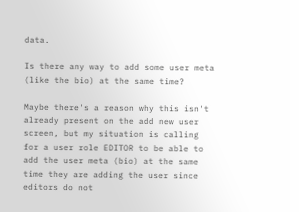data.

Is there any way to add some user meta (like the bio) at the same time?

Maybe there's a reason why this isn't already present on the add new user screen, but my situation is calling for a user role EDITOR to be able to add the user meta (bio) at the same time they are adding the user since editors do not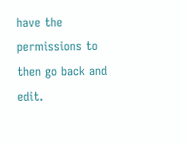have the permissions to then go back and edit.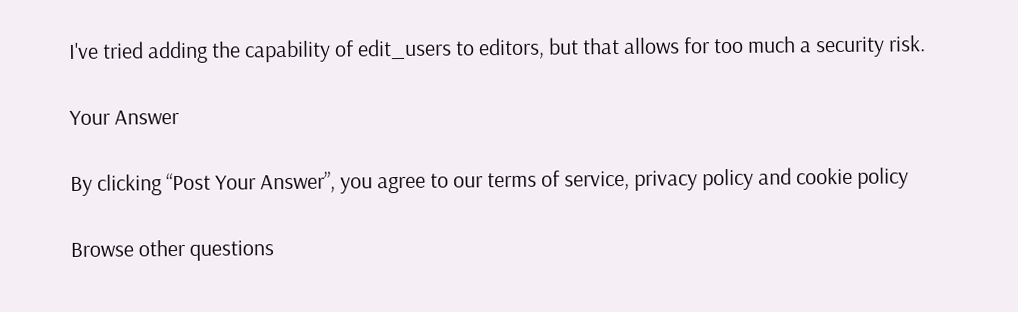I've tried adding the capability of edit_users to editors, but that allows for too much a security risk.

Your Answer

By clicking “Post Your Answer”, you agree to our terms of service, privacy policy and cookie policy

Browse other questions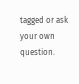tagged or ask your own question.